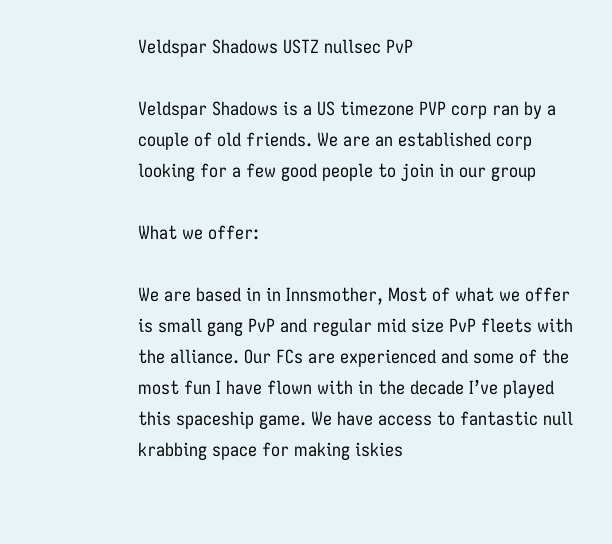Veldspar Shadows USTZ nullsec PvP

Veldspar Shadows is a US timezone PVP corp ran by a couple of old friends. We are an established corp looking for a few good people to join in our group

What we offer:

We are based in in Innsmother, Most of what we offer is small gang PvP and regular mid size PvP fleets with the alliance. Our FCs are experienced and some of the most fun I have flown with in the decade I’ve played this spaceship game. We have access to fantastic null krabbing space for making iskies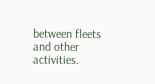between fleets and other activities.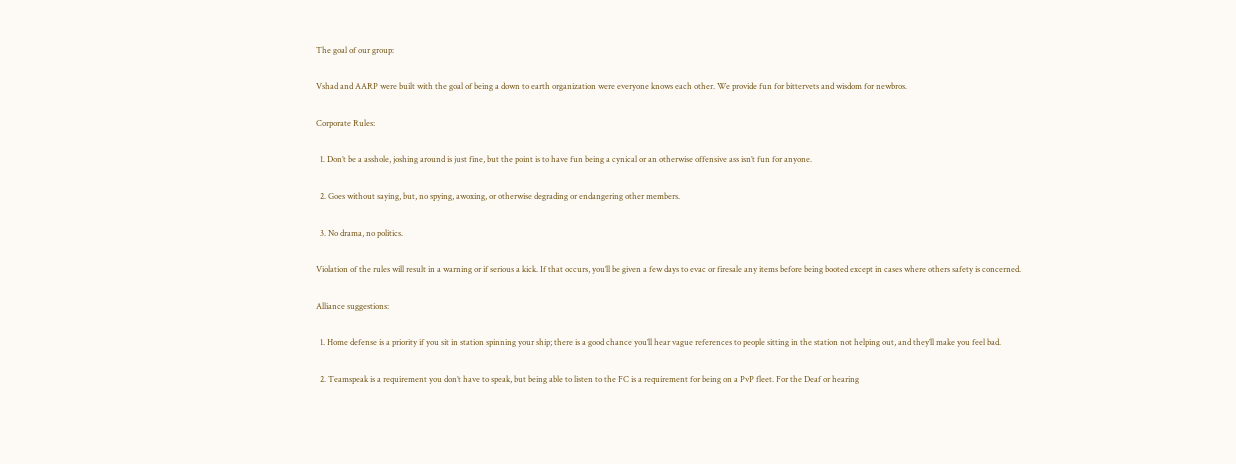The goal of our group:

Vshad and AARP were built with the goal of being a down to earth organization were everyone knows each other. We provide fun for bittervets and wisdom for newbros.

Corporate Rules:

  1. Don’t be a asshole, joshing around is just fine, but the point is to have fun being a cynical or an otherwise offensive ass isn’t fun for anyone.

  2. Goes without saying, but, no spying, awoxing, or otherwise degrading or endangering other members.

  3. No drama, no politics.

Violation of the rules will result in a warning or if serious a kick. If that occurs, you’ll be given a few days to evac or firesale any items before being booted except in cases where others safety is concerned.

Alliance suggestions:

  1. Home defense is a priority if you sit in station spinning your ship; there is a good chance you’ll hear vague references to people sitting in the station not helping out, and they’ll make you feel bad.

  2. Teamspeak is a requirement you don’t have to speak, but being able to listen to the FC is a requirement for being on a PvP fleet. For the Deaf or hearing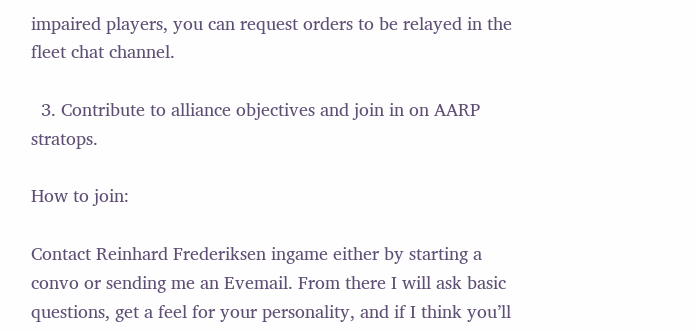impaired players, you can request orders to be relayed in the fleet chat channel.

  3. Contribute to alliance objectives and join in on AARP stratops.

How to join:

Contact Reinhard Frederiksen ingame either by starting a convo or sending me an Evemail. From there I will ask basic questions, get a feel for your personality, and if I think you’ll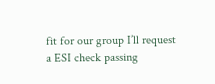fit for our group I’ll request a ESI check passing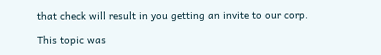that check will result in you getting an invite to our corp.

This topic was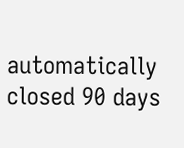automatically closed 90 days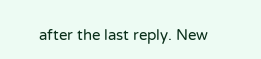after the last reply. New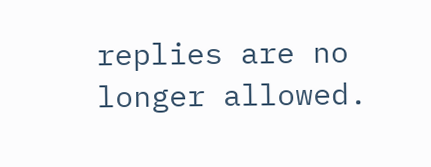replies are no longer allowed.